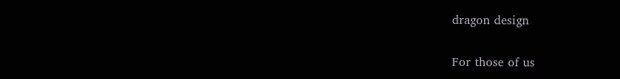dragon design

For those of us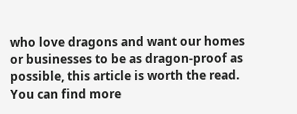who love dragons and want our homes or businesses to be as dragon-proof as possible, this article is worth the read. You can find more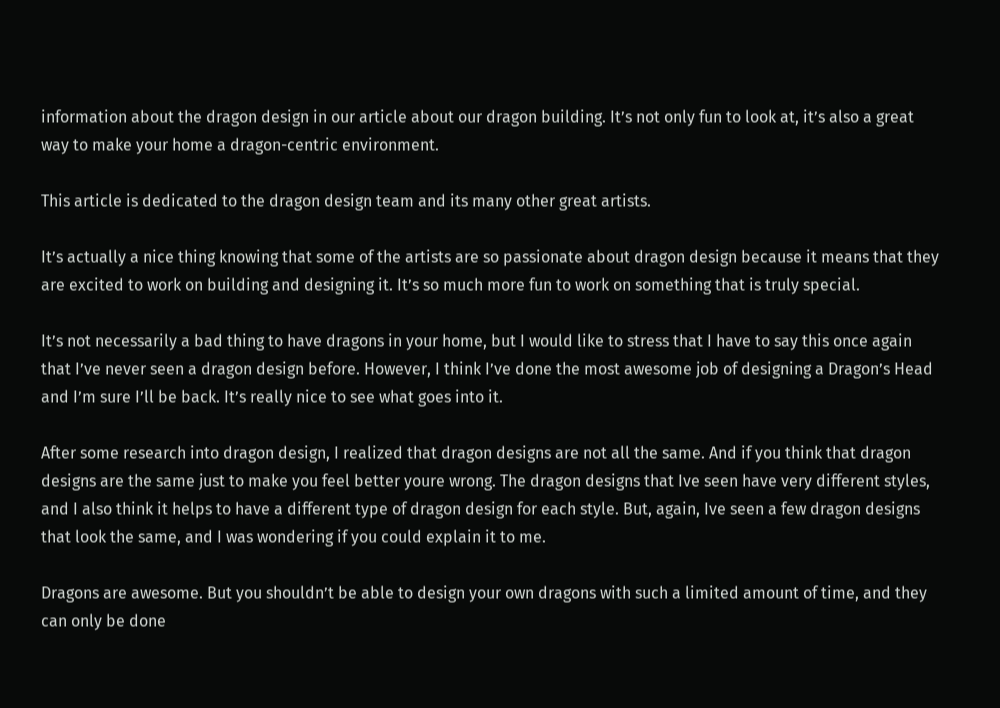information about the dragon design in our article about our dragon building. It’s not only fun to look at, it’s also a great way to make your home a dragon-centric environment.

This article is dedicated to the dragon design team and its many other great artists.

It’s actually a nice thing knowing that some of the artists are so passionate about dragon design because it means that they are excited to work on building and designing it. It’s so much more fun to work on something that is truly special.

It’s not necessarily a bad thing to have dragons in your home, but I would like to stress that I have to say this once again that I’ve never seen a dragon design before. However, I think I’ve done the most awesome job of designing a Dragon’s Head and I’m sure I’ll be back. It’s really nice to see what goes into it.

After some research into dragon design, I realized that dragon designs are not all the same. And if you think that dragon designs are the same just to make you feel better youre wrong. The dragon designs that Ive seen have very different styles, and I also think it helps to have a different type of dragon design for each style. But, again, Ive seen a few dragon designs that look the same, and I was wondering if you could explain it to me.

Dragons are awesome. But you shouldn’t be able to design your own dragons with such a limited amount of time, and they can only be done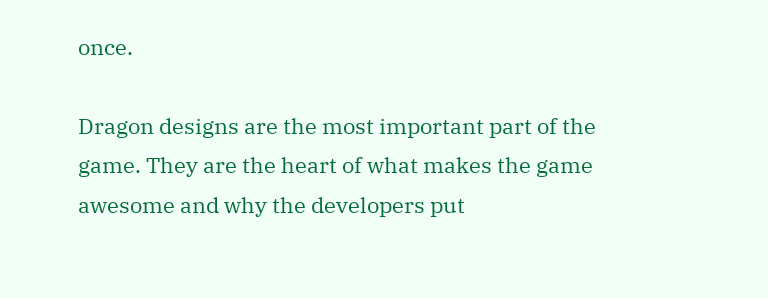once.

Dragon designs are the most important part of the game. They are the heart of what makes the game awesome and why the developers put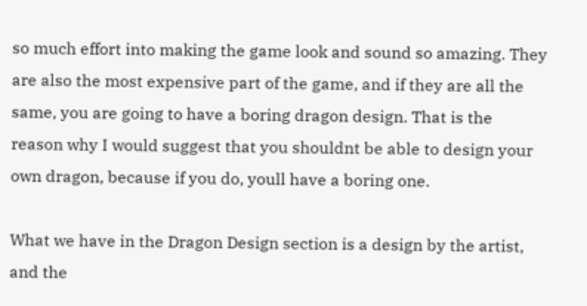so much effort into making the game look and sound so amazing. They are also the most expensive part of the game, and if they are all the same, you are going to have a boring dragon design. That is the reason why I would suggest that you shouldnt be able to design your own dragon, because if you do, youll have a boring one.

What we have in the Dragon Design section is a design by the artist, and the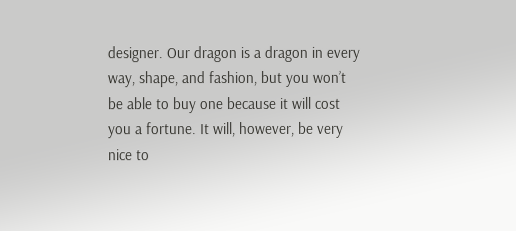designer. Our dragon is a dragon in every way, shape, and fashion, but you won’t be able to buy one because it will cost you a fortune. It will, however, be very nice to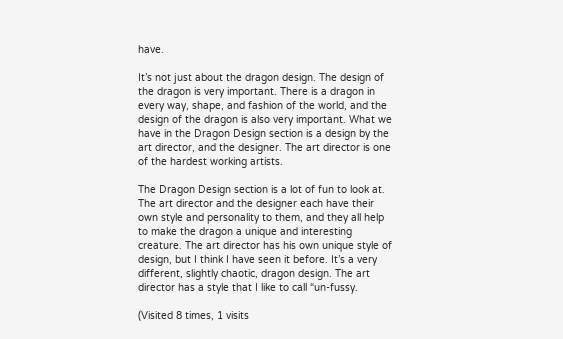have.

It’s not just about the dragon design. The design of the dragon is very important. There is a dragon in every way, shape, and fashion of the world, and the design of the dragon is also very important. What we have in the Dragon Design section is a design by the art director, and the designer. The art director is one of the hardest working artists.

The Dragon Design section is a lot of fun to look at. The art director and the designer each have their own style and personality to them, and they all help to make the dragon a unique and interesting creature. The art director has his own unique style of design, but I think I have seen it before. It’s a very different, slightly chaotic, dragon design. The art director has a style that I like to call “un-fussy.

(Visited 8 times, 1 visits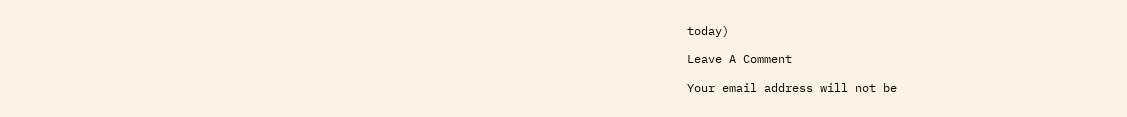today)

Leave A Comment

Your email address will not be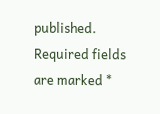published. Required fields are marked *